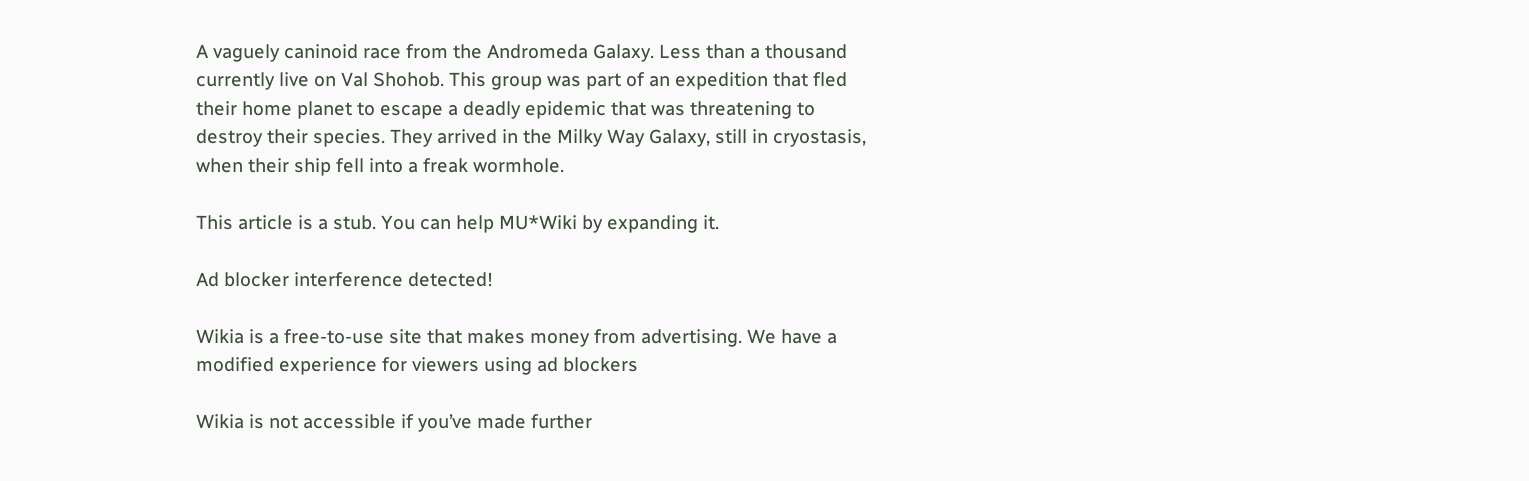A vaguely caninoid race from the Andromeda Galaxy. Less than a thousand currently live on Val Shohob. This group was part of an expedition that fled their home planet to escape a deadly epidemic that was threatening to destroy their species. They arrived in the Milky Way Galaxy, still in cryostasis, when their ship fell into a freak wormhole.

This article is a stub. You can help MU*Wiki by expanding it.

Ad blocker interference detected!

Wikia is a free-to-use site that makes money from advertising. We have a modified experience for viewers using ad blockers

Wikia is not accessible if you’ve made further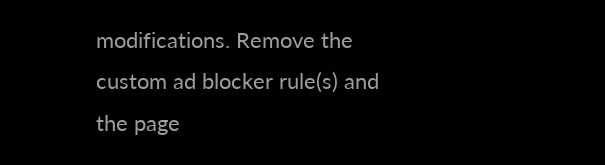modifications. Remove the custom ad blocker rule(s) and the page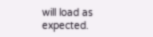will load as expected.